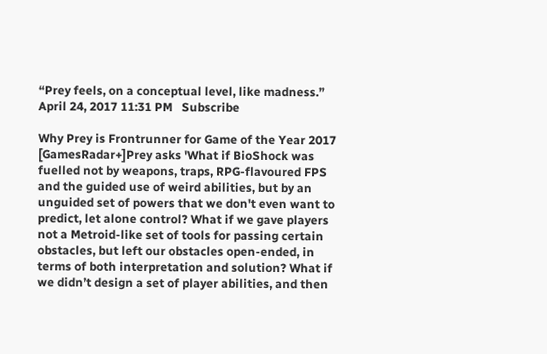“Prey feels, on a conceptual level, like madness.”
April 24, 2017 11:31 PM   Subscribe

Why Prey is Frontrunner for Game of the Year 2017 [GamesRadar+]Prey asks 'What if BioShock was fuelled not by weapons, traps, RPG-flavoured FPS and the guided use of weird abilities, but by an unguided set of powers that we don't even want to predict, let alone control? What if we gave players not a Metroid-like set of tools for passing certain obstacles, but left our obstacles open-ended, in terms of both interpretation and solution? What if we didn’t design a set of player abilities, and then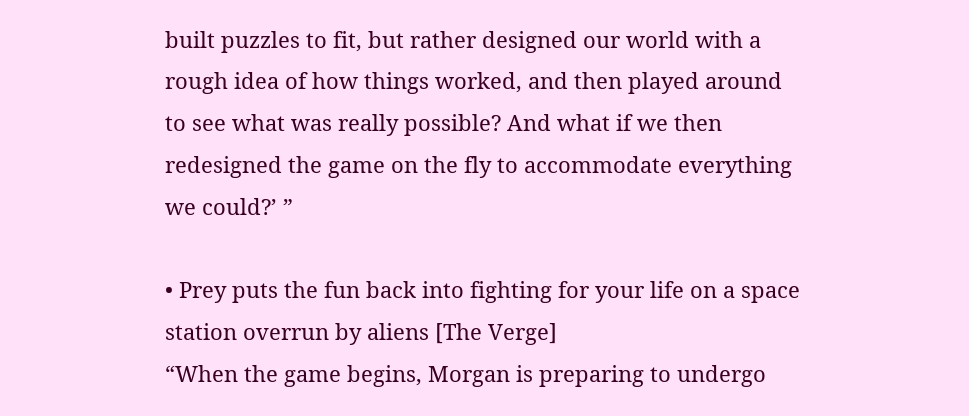built puzzles to fit, but rather designed our world with a rough idea of how things worked, and then played around to see what was really possible? And what if we then redesigned the game on the fly to accommodate everything we could?’ ”

• Prey puts the fun back into fighting for your life on a space station overrun by aliens [The Verge]
“When the game begins, Morgan is preparing to undergo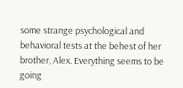some strange psychological and behavioral tests at the behest of her brother, Alex. Everything seems to be going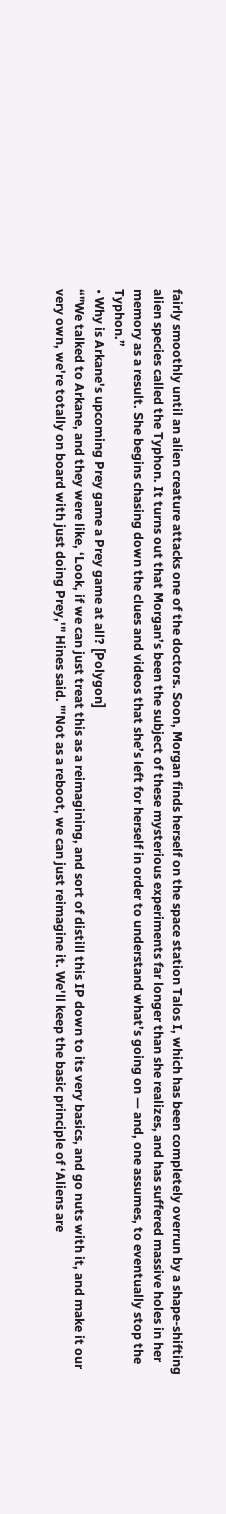fairly smoothly until an alien creature attacks one of the doctors. Soon, Morgan finds herself on the space station Talos I, which has been completely overrun by a shape-shifting alien species called the Typhon. It turns out that Morgan’s been the subject of these mysterious experiments far longer than she realizes, and has suffered massive holes in her memory as a result. She begins chasing down the clues and videos that she’s left for herself in order to understand what’s going on — and, one assumes, to eventually stop the Typhon.”
• Why is Arkane's upcoming Prey game a Prey game at all? [Polygon]
“"We talked to Arkane, and they were like, ‘Look, if we can just treat this as a reimagining, and sort of distill this IP down to its very basics, and go nuts with it, and make it our very own, we're totally on board with just doing Prey,'" Hines said. "'Not as a reboot, we can just reimagine it. We'll keep the basic principle of ‘Aliens are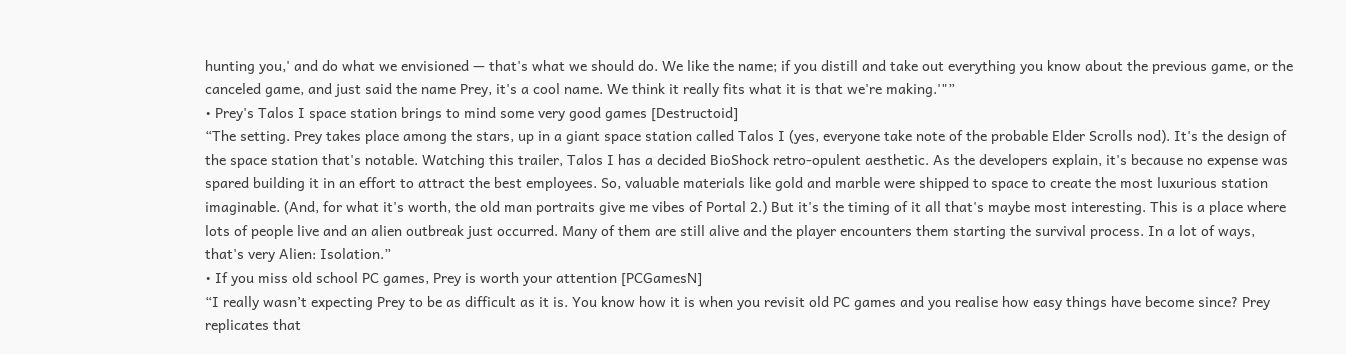hunting you,' and do what we envisioned — that's what we should do. We like the name; if you distill and take out everything you know about the previous game, or the canceled game, and just said the name Prey, it's a cool name. We think it really fits what it is that we're making.'"”
• Prey's Talos I space station brings to mind some very good games [Destructoid]
“The setting. Prey takes place among the stars, up in a giant space station called Talos I (yes, everyone take note of the probable Elder Scrolls nod). It's the design of the space station that's notable. Watching this trailer, Talos I has a decided BioShock retro-opulent aesthetic. As the developers explain, it's because no expense was spared building it in an effort to attract the best employees. So, valuable materials like gold and marble were shipped to space to create the most luxurious station imaginable. (And, for what it's worth, the old man portraits give me vibes of Portal 2.) But it's the timing of it all that's maybe most interesting. This is a place where lots of people live and an alien outbreak just occurred. Many of them are still alive and the player encounters them starting the survival process. In a lot of ways, that's very Alien: Isolation.”
• If you miss old school PC games, Prey is worth your attention [PCGamesN]
“I really wasn’t expecting Prey to be as difficult as it is. You know how it is when you revisit old PC games and you realise how easy things have become since? Prey replicates that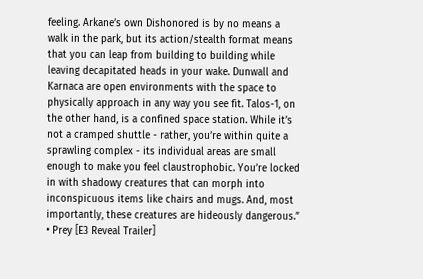feeling. Arkane’s own Dishonored is by no means a walk in the park, but its action/stealth format means that you can leap from building to building while leaving decapitated heads in your wake. Dunwall and Karnaca are open environments with the space to physically approach in any way you see fit. Talos-1, on the other hand, is a confined space station. While it’s not a cramped shuttle - rather, you’re within quite a sprawling complex - its individual areas are small enough to make you feel claustrophobic. You’re locked in with shadowy creatures that can morph into inconspicuous items like chairs and mugs. And, most importantly, these creatures are hideously dangerous.”
• Prey [E3 Reveal Trailer]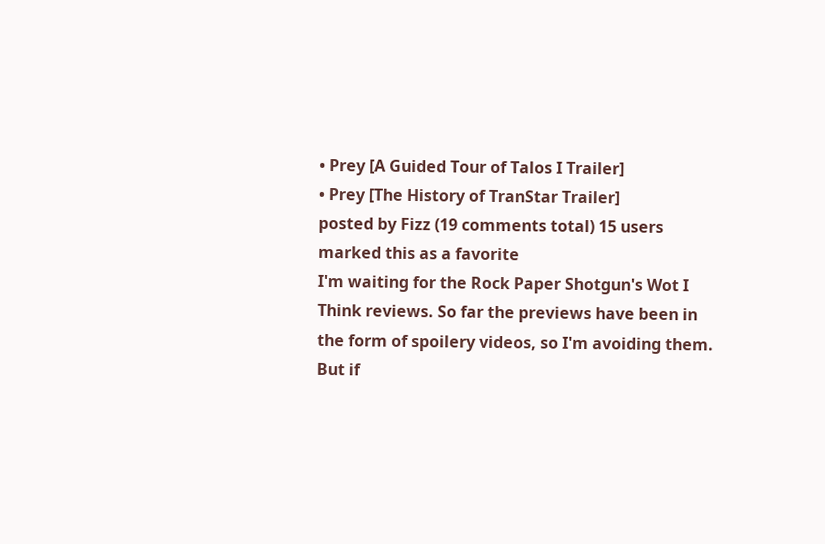• Prey [A Guided Tour of Talos I Trailer]
• Prey [The History of TranStar Trailer]
posted by Fizz (19 comments total) 15 users marked this as a favorite
I'm waiting for the Rock Paper Shotgun's Wot I Think reviews. So far the previews have been in the form of spoilery videos, so I'm avoiding them. But if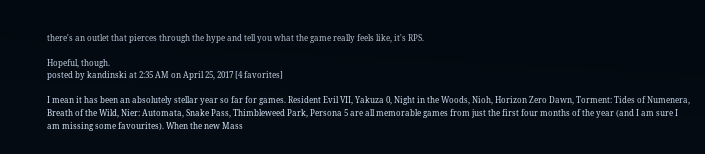there's an outlet that pierces through the hype and tell you what the game really feels like, it's RPS.

Hopeful, though.
posted by kandinski at 2:35 AM on April 25, 2017 [4 favorites]

I mean it has been an absolutely stellar year so far for games. Resident Evil VII, Yakuza 0, Night in the Woods, Nioh, Horizon Zero Dawn, Torment: Tides of Numenera, Breath of the Wild, Nier: Automata, Snake Pass, Thimbleweed Park, Persona 5 are all memorable games from just the first four months of the year (and I am sure I am missing some favourites). When the new Mass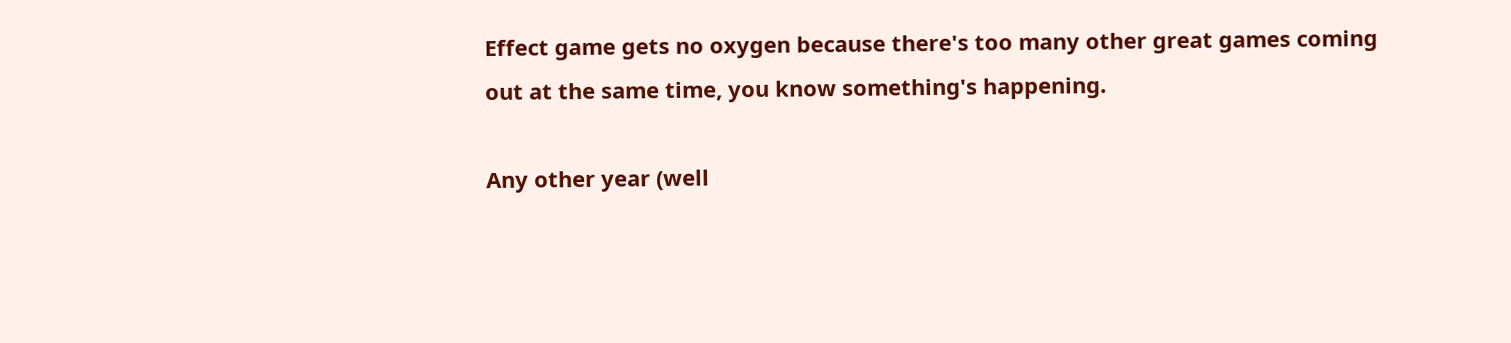Effect game gets no oxygen because there's too many other great games coming out at the same time, you know something's happening.

Any other year (well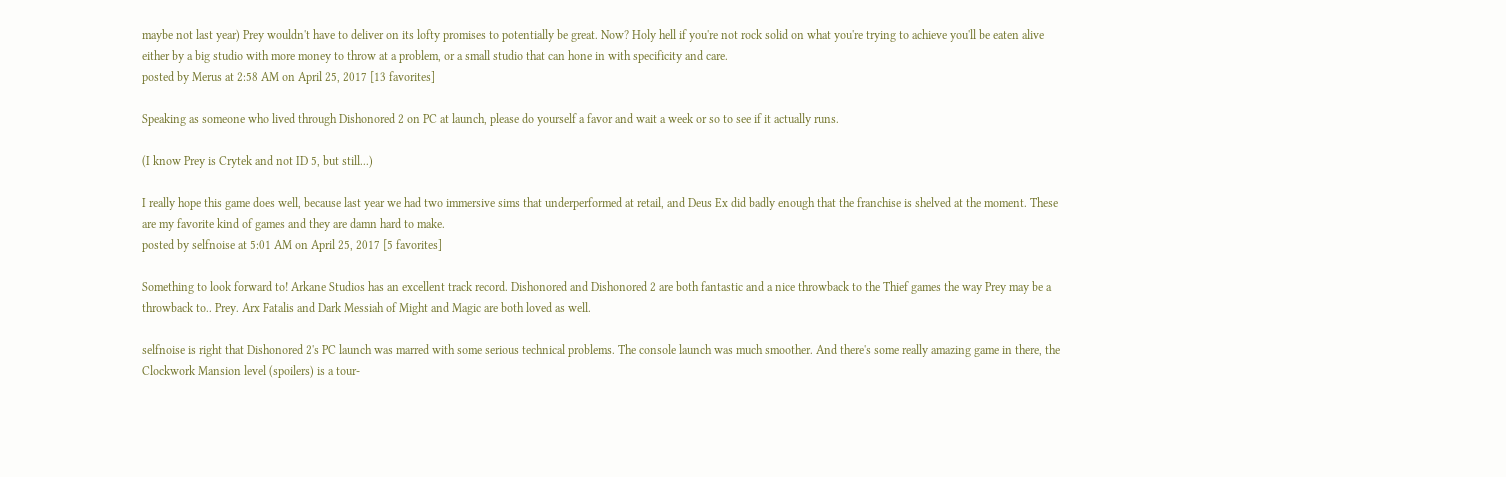maybe not last year) Prey wouldn't have to deliver on its lofty promises to potentially be great. Now? Holy hell if you're not rock solid on what you're trying to achieve you'll be eaten alive either by a big studio with more money to throw at a problem, or a small studio that can hone in with specificity and care.
posted by Merus at 2:58 AM on April 25, 2017 [13 favorites]

Speaking as someone who lived through Dishonored 2 on PC at launch, please do yourself a favor and wait a week or so to see if it actually runs.

(I know Prey is Crytek and not ID 5, but still...)

I really hope this game does well, because last year we had two immersive sims that underperformed at retail, and Deus Ex did badly enough that the franchise is shelved at the moment. These are my favorite kind of games and they are damn hard to make.
posted by selfnoise at 5:01 AM on April 25, 2017 [5 favorites]

Something to look forward to! Arkane Studios has an excellent track record. Dishonored and Dishonored 2 are both fantastic and a nice throwback to the Thief games the way Prey may be a throwback to.. Prey. Arx Fatalis and Dark Messiah of Might and Magic are both loved as well.

selfnoise is right that Dishonored 2's PC launch was marred with some serious technical problems. The console launch was much smoother. And there's some really amazing game in there, the Clockwork Mansion level (spoilers) is a tour-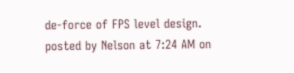de-force of FPS level design.
posted by Nelson at 7:24 AM on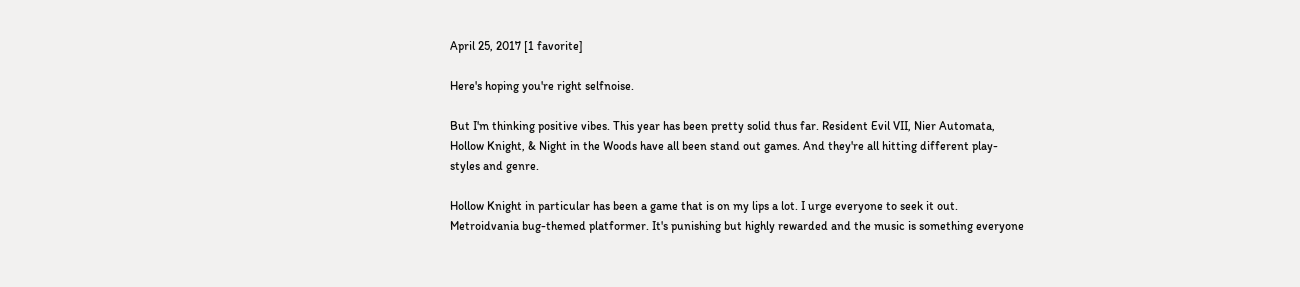April 25, 2017 [1 favorite]

Here's hoping you're right selfnoise.

But I'm thinking positive vibes. This year has been pretty solid thus far. Resident Evil VII, Nier Automata, Hollow Knight, & Night in the Woods have all been stand out games. And they're all hitting different play-styles and genre.

Hollow Knight in particular has been a game that is on my lips a lot. I urge everyone to seek it out. Metroidvania bug-themed platformer. It's punishing but highly rewarded and the music is something everyone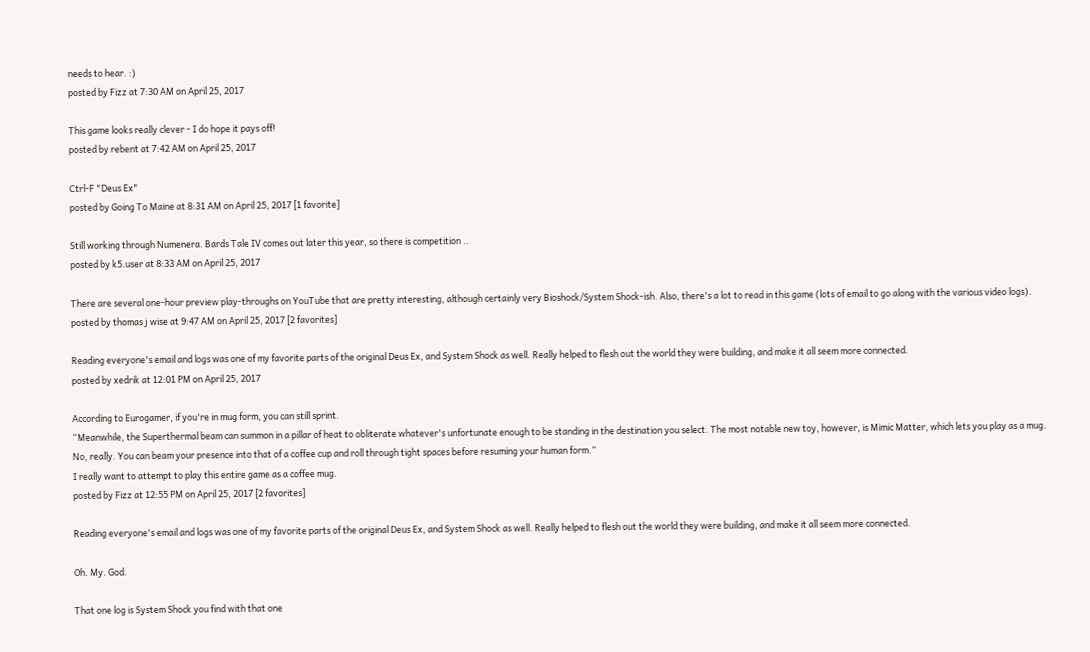needs to hear. :)
posted by Fizz at 7:30 AM on April 25, 2017

This game looks really clever - I do hope it pays off!
posted by rebent at 7:42 AM on April 25, 2017

Ctrl-F "Deus Ex"
posted by Going To Maine at 8:31 AM on April 25, 2017 [1 favorite]

Still working through Numenera. Bards Tale IV comes out later this year, so there is competition ..
posted by k5.user at 8:33 AM on April 25, 2017

There are several one-hour preview play-throughs on YouTube that are pretty interesting, although certainly very Bioshock/System Shock-ish. Also, there's a lot to read in this game (lots of email to go along with the various video logs).
posted by thomas j wise at 9:47 AM on April 25, 2017 [2 favorites]

Reading everyone's email and logs was one of my favorite parts of the original Deus Ex, and System Shock as well. Really helped to flesh out the world they were building, and make it all seem more connected.
posted by xedrik at 12:01 PM on April 25, 2017

According to Eurogamer, if you're in mug form, you can still sprint.
“Meanwhile, the Superthermal beam can summon in a pillar of heat to obliterate whatever's unfortunate enough to be standing in the destination you select. The most notable new toy, however, is Mimic Matter, which lets you play as a mug. No, really. You can beam your presence into that of a coffee cup and roll through tight spaces before resuming your human form.”
I really want to attempt to play this entire game as a coffee mug.
posted by Fizz at 12:55 PM on April 25, 2017 [2 favorites]

Reading everyone's email and logs was one of my favorite parts of the original Deus Ex, and System Shock as well. Really helped to flesh out the world they were building, and make it all seem more connected.

Oh. My. God.

That one log is System Shock you find with that one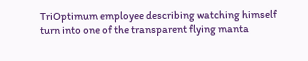TriOptimum employee describing watching himself turn into one of the transparent flying manta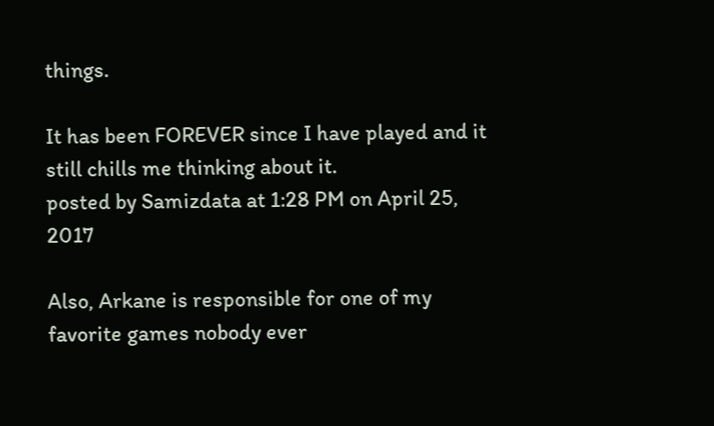things.

It has been FOREVER since I have played and it still chills me thinking about it.
posted by Samizdata at 1:28 PM on April 25, 2017

Also, Arkane is responsible for one of my favorite games nobody ever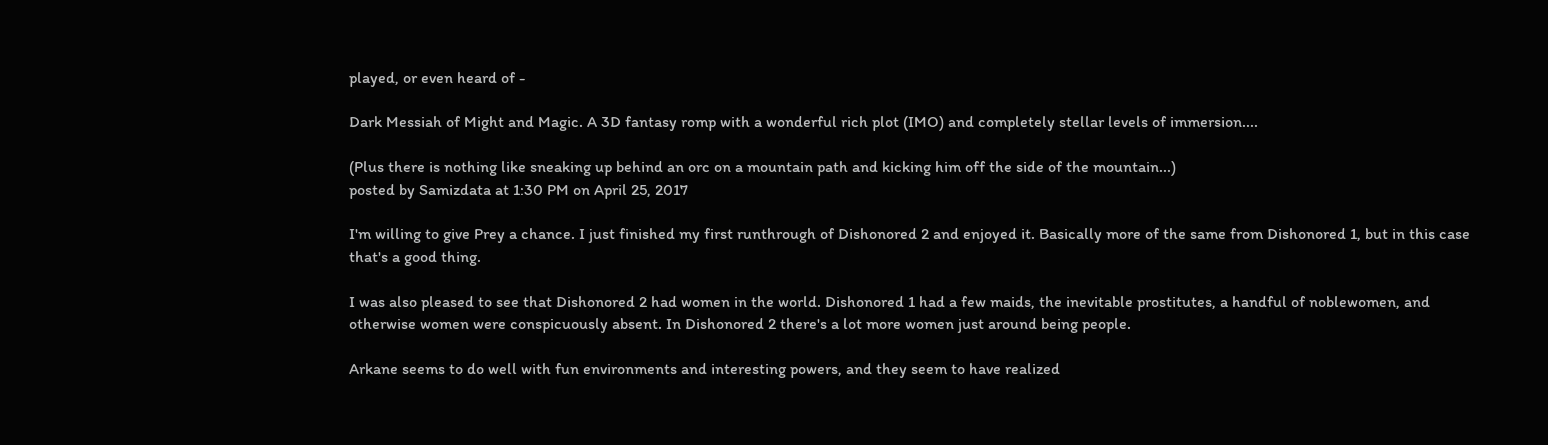played, or even heard of -

Dark Messiah of Might and Magic. A 3D fantasy romp with a wonderful rich plot (IMO) and completely stellar levels of immersion....

(Plus there is nothing like sneaking up behind an orc on a mountain path and kicking him off the side of the mountain...)
posted by Samizdata at 1:30 PM on April 25, 2017

I'm willing to give Prey a chance. I just finished my first runthrough of Dishonored 2 and enjoyed it. Basically more of the same from Dishonored 1, but in this case that's a good thing.

I was also pleased to see that Dishonored 2 had women in the world. Dishonored 1 had a few maids, the inevitable prostitutes, a handful of noblewomen, and otherwise women were conspicuously absent. In Dishonored 2 there's a lot more women just around being people.

Arkane seems to do well with fun environments and interesting powers, and they seem to have realized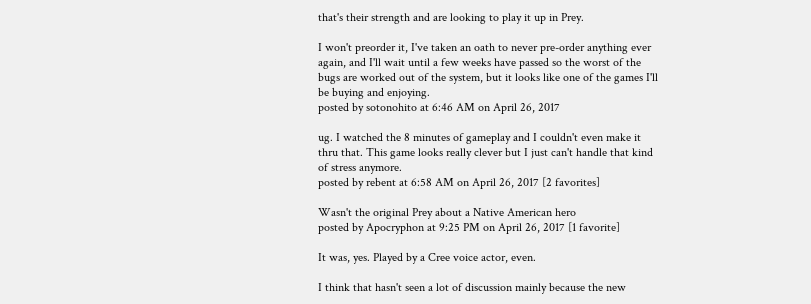that's their strength and are looking to play it up in Prey.

I won't preorder it, I've taken an oath to never pre-order anything ever again, and I'll wait until a few weeks have passed so the worst of the bugs are worked out of the system, but it looks like one of the games I'll be buying and enjoying.
posted by sotonohito at 6:46 AM on April 26, 2017

ug. I watched the 8 minutes of gameplay and I couldn't even make it thru that. This game looks really clever but I just can't handle that kind of stress anymore.
posted by rebent at 6:58 AM on April 26, 2017 [2 favorites]

Wasn't the original Prey about a Native American hero
posted by Apocryphon at 9:25 PM on April 26, 2017 [1 favorite]

It was, yes. Played by a Cree voice actor, even.

I think that hasn't seen a lot of discussion mainly because the new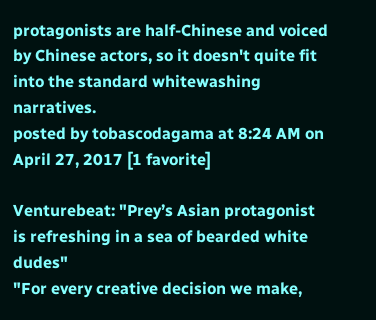protagonists are half-Chinese and voiced by Chinese actors, so it doesn't quite fit into the standard whitewashing narratives.
posted by tobascodagama at 8:24 AM on April 27, 2017 [1 favorite]

Venturebeat: "Prey’s Asian protagonist is refreshing in a sea of bearded white dudes"
"For every creative decision we make,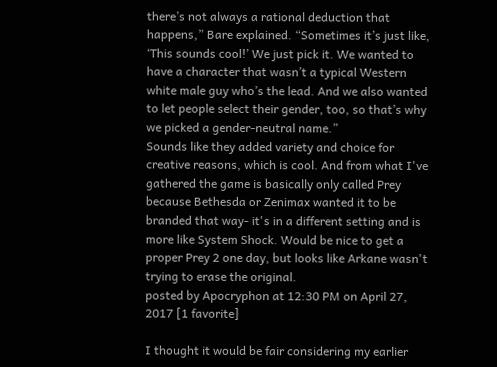there’s not always a rational deduction that happens,” Bare explained. “Sometimes it’s just like, ‘This sounds cool!’ We just pick it. We wanted to have a character that wasn’t a typical Western white male guy who’s the lead. And we also wanted to let people select their gender, too, so that’s why we picked a gender-neutral name.”
Sounds like they added variety and choice for creative reasons, which is cool. And from what I've gathered the game is basically only called Prey because Bethesda or Zenimax wanted it to be branded that way- it's in a different setting and is more like System Shock. Would be nice to get a proper Prey 2 one day, but looks like Arkane wasn't trying to erase the original.
posted by Apocryphon at 12:30 PM on April 27, 2017 [1 favorite]

I thought it would be fair considering my earlier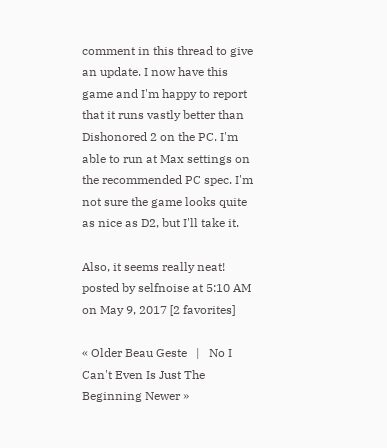comment in this thread to give an update. I now have this game and I'm happy to report that it runs vastly better than Dishonored 2 on the PC. I'm able to run at Max settings on the recommended PC spec. I'm not sure the game looks quite as nice as D2, but I'll take it.

Also, it seems really neat!
posted by selfnoise at 5:10 AM on May 9, 2017 [2 favorites]

« Older Beau Geste   |   No I Can't Even Is Just The Beginning Newer »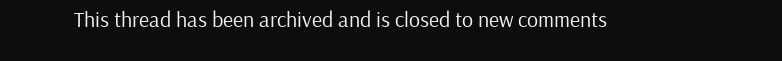This thread has been archived and is closed to new comments